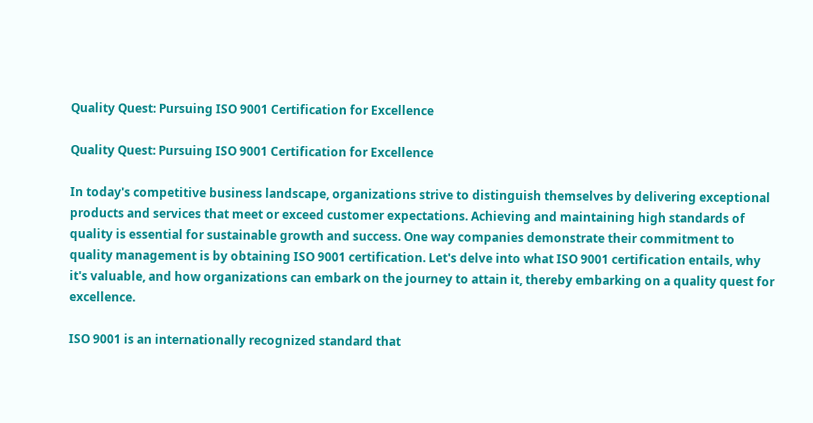Quality Quest: Pursuing ISO 9001 Certification for Excellence

Quality Quest: Pursuing ISO 9001 Certification for Excellence

In today's competitive business landscape, organizations strive to distinguish themselves by delivering exceptional products and services that meet or exceed customer expectations. Achieving and maintaining high standards of quality is essential for sustainable growth and success. One way companies demonstrate their commitment to quality management is by obtaining ISO 9001 certification. Let's delve into what ISO 9001 certification entails, why it's valuable, and how organizations can embark on the journey to attain it, thereby embarking on a quality quest for excellence.

ISO 9001 is an internationally recognized standard that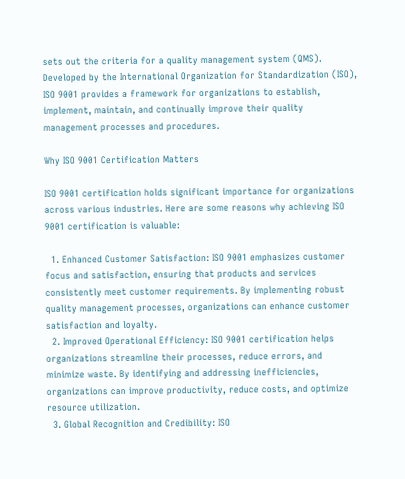sets out the criteria for a quality management system (QMS). Developed by the International Organization for Standardization (ISO), ISO 9001 provides a framework for organizations to establish, implement, maintain, and continually improve their quality management processes and procedures.

Why ISO 9001 Certification Matters

ISO 9001 certification holds significant importance for organizations across various industries. Here are some reasons why achieving ISO 9001 certification is valuable:

  1. Enhanced Customer Satisfaction: ISO 9001 emphasizes customer focus and satisfaction, ensuring that products and services consistently meet customer requirements. By implementing robust quality management processes, organizations can enhance customer satisfaction and loyalty.
  2. Improved Operational Efficiency: ISO 9001 certification helps organizations streamline their processes, reduce errors, and minimize waste. By identifying and addressing inefficiencies, organizations can improve productivity, reduce costs, and optimize resource utilization.
  3. Global Recognition and Credibility: ISO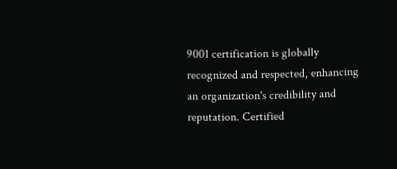9001 certification is globally recognized and respected, enhancing an organization's credibility and reputation. Certified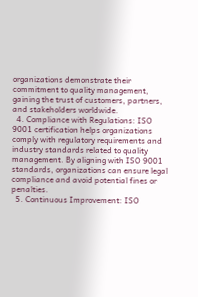organizations demonstrate their commitment to quality management, gaining the trust of customers, partners, and stakeholders worldwide.
  4. Compliance with Regulations: ISO 9001 certification helps organizations comply with regulatory requirements and industry standards related to quality management. By aligning with ISO 9001 standards, organizations can ensure legal compliance and avoid potential fines or penalties.
  5. Continuous Improvement: ISO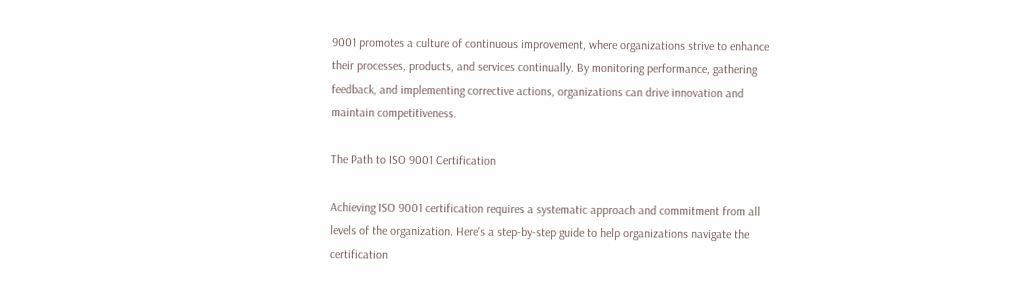9001 promotes a culture of continuous improvement, where organizations strive to enhance their processes, products, and services continually. By monitoring performance, gathering feedback, and implementing corrective actions, organizations can drive innovation and maintain competitiveness.

The Path to ISO 9001 Certification

Achieving ISO 9001 certification requires a systematic approach and commitment from all levels of the organization. Here's a step-by-step guide to help organizations navigate the certification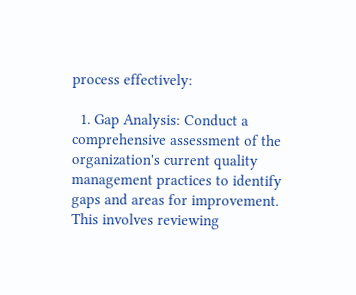process effectively:

  1. Gap Analysis: Conduct a comprehensive assessment of the organization's current quality management practices to identify gaps and areas for improvement. This involves reviewing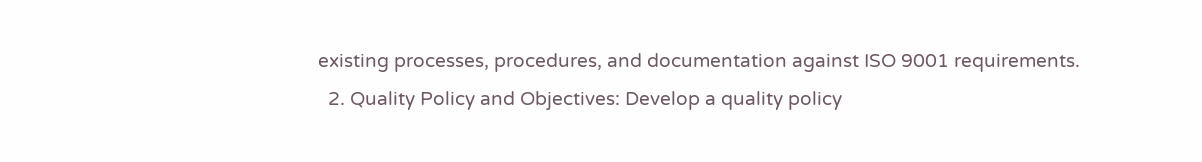existing processes, procedures, and documentation against ISO 9001 requirements.
  2. Quality Policy and Objectives: Develop a quality policy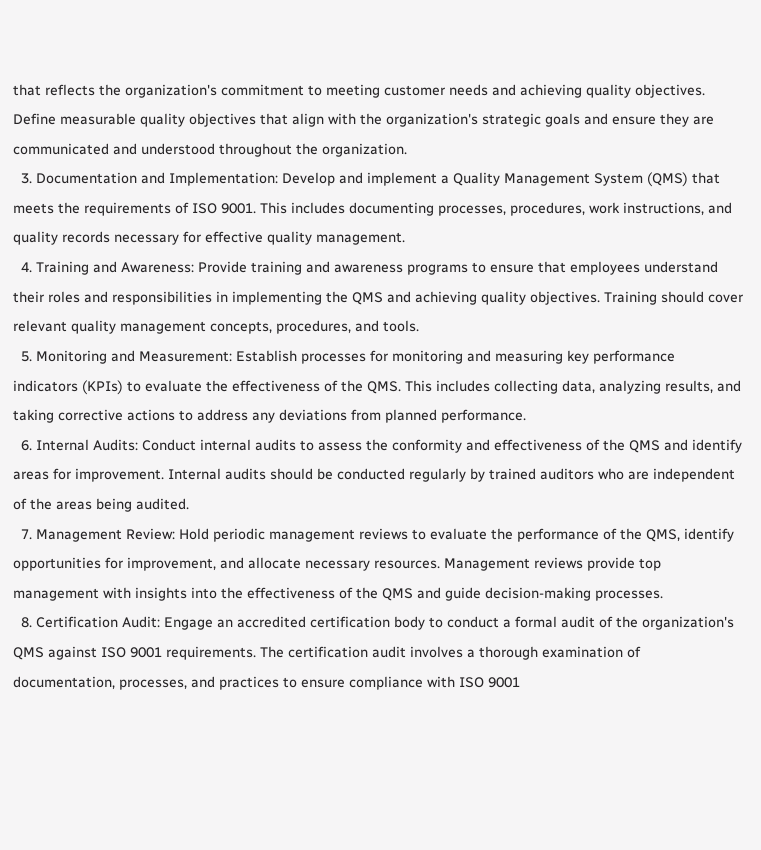that reflects the organization's commitment to meeting customer needs and achieving quality objectives. Define measurable quality objectives that align with the organization's strategic goals and ensure they are communicated and understood throughout the organization.
  3. Documentation and Implementation: Develop and implement a Quality Management System (QMS) that meets the requirements of ISO 9001. This includes documenting processes, procedures, work instructions, and quality records necessary for effective quality management.
  4. Training and Awareness: Provide training and awareness programs to ensure that employees understand their roles and responsibilities in implementing the QMS and achieving quality objectives. Training should cover relevant quality management concepts, procedures, and tools.
  5. Monitoring and Measurement: Establish processes for monitoring and measuring key performance indicators (KPIs) to evaluate the effectiveness of the QMS. This includes collecting data, analyzing results, and taking corrective actions to address any deviations from planned performance.
  6. Internal Audits: Conduct internal audits to assess the conformity and effectiveness of the QMS and identify areas for improvement. Internal audits should be conducted regularly by trained auditors who are independent of the areas being audited.
  7. Management Review: Hold periodic management reviews to evaluate the performance of the QMS, identify opportunities for improvement, and allocate necessary resources. Management reviews provide top management with insights into the effectiveness of the QMS and guide decision-making processes.
  8. Certification Audit: Engage an accredited certification body to conduct a formal audit of the organization's QMS against ISO 9001 requirements. The certification audit involves a thorough examination of documentation, processes, and practices to ensure compliance with ISO 9001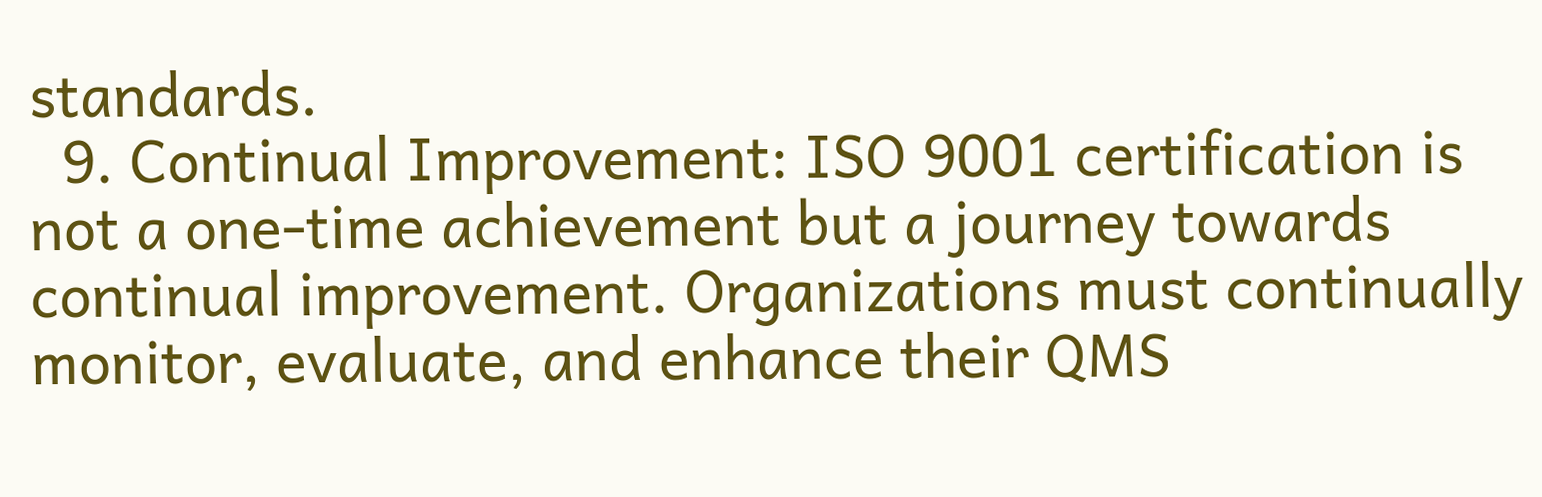standards.
  9. Continual Improvement: ISO 9001 certification is not a one-time achievement but a journey towards continual improvement. Organizations must continually monitor, evaluate, and enhance their QMS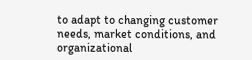to adapt to changing customer needs, market conditions, and organizational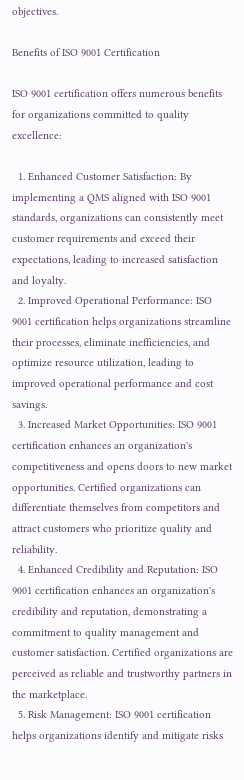objectives.

Benefits of ISO 9001 Certification

ISO 9001 certification offers numerous benefits for organizations committed to quality excellence:

  1. Enhanced Customer Satisfaction: By implementing a QMS aligned with ISO 9001 standards, organizations can consistently meet customer requirements and exceed their expectations, leading to increased satisfaction and loyalty.
  2. Improved Operational Performance: ISO 9001 certification helps organizations streamline their processes, eliminate inefficiencies, and optimize resource utilization, leading to improved operational performance and cost savings.
  3. Increased Market Opportunities: ISO 9001 certification enhances an organization's competitiveness and opens doors to new market opportunities. Certified organizations can differentiate themselves from competitors and attract customers who prioritize quality and reliability.
  4. Enhanced Credibility and Reputation: ISO 9001 certification enhances an organization's credibility and reputation, demonstrating a commitment to quality management and customer satisfaction. Certified organizations are perceived as reliable and trustworthy partners in the marketplace.
  5. Risk Management: ISO 9001 certification helps organizations identify and mitigate risks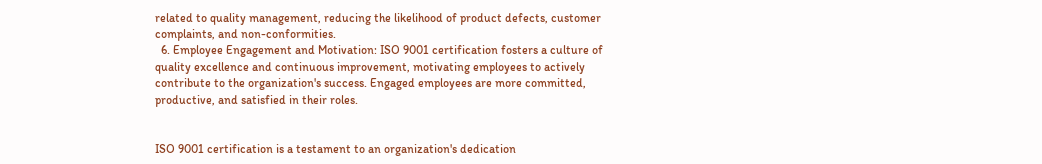related to quality management, reducing the likelihood of product defects, customer complaints, and non-conformities.
  6. Employee Engagement and Motivation: ISO 9001 certification fosters a culture of quality excellence and continuous improvement, motivating employees to actively contribute to the organization's success. Engaged employees are more committed, productive, and satisfied in their roles.


ISO 9001 certification is a testament to an organization's dedication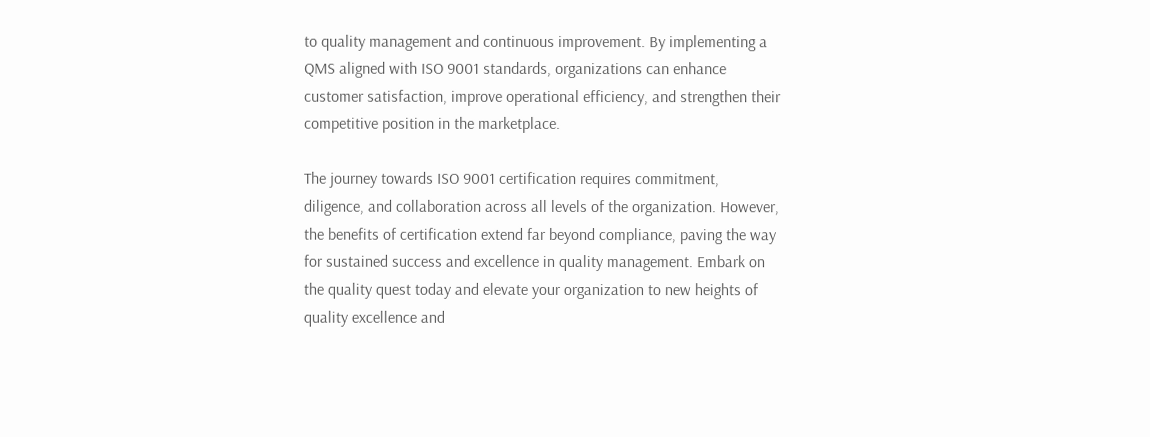to quality management and continuous improvement. By implementing a QMS aligned with ISO 9001 standards, organizations can enhance customer satisfaction, improve operational efficiency, and strengthen their competitive position in the marketplace.

The journey towards ISO 9001 certification requires commitment, diligence, and collaboration across all levels of the organization. However, the benefits of certification extend far beyond compliance, paving the way for sustained success and excellence in quality management. Embark on the quality quest today and elevate your organization to new heights of quality excellence and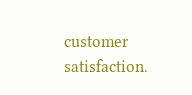customer satisfaction.